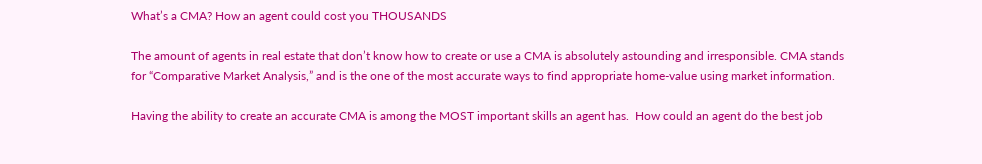What’s a CMA? How an agent could cost you THOUSANDS

The amount of agents in real estate that don’t know how to create or use a CMA is absolutely astounding and irresponsible. CMA stands for “Comparative Market Analysis,” and is the one of the most accurate ways to find appropriate home-value using market information.

Having the ability to create an accurate CMA is among the MOST important skills an agent has.  How could an agent do the best job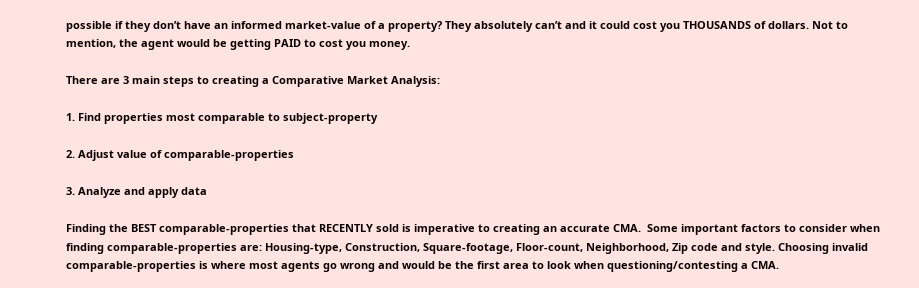possible if they don’t have an informed market-value of a property? They absolutely can’t and it could cost you THOUSANDS of dollars. Not to mention, the agent would be getting PAID to cost you money.

There are 3 main steps to creating a Comparative Market Analysis:

1. Find properties most comparable to subject-property

2. Adjust value of comparable-properties

3. Analyze and apply data

Finding the BEST comparable-properties that RECENTLY sold is imperative to creating an accurate CMA.  Some important factors to consider when finding comparable-properties are: Housing-type, Construction, Square-footage, Floor-count, Neighborhood, Zip code and style. Choosing invalid comparable-properties is where most agents go wrong and would be the first area to look when questioning/contesting a CMA.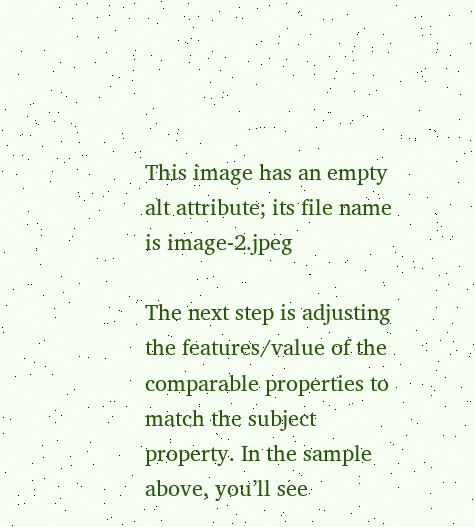This image has an empty alt attribute; its file name is image-2.jpeg

The next step is adjusting the features/value of the comparable properties to match the subject property. In the sample above, you’ll see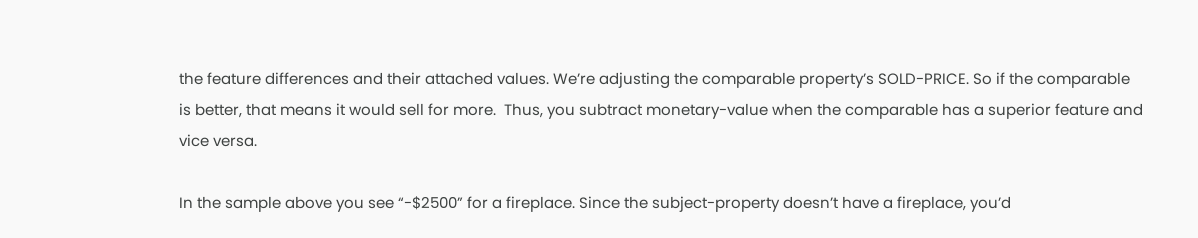the feature differences and their attached values. We’re adjusting the comparable property’s SOLD-PRICE. So if the comparable is better, that means it would sell for more.  Thus, you subtract monetary-value when the comparable has a superior feature and vice versa.

In the sample above you see “-$2500” for a fireplace. Since the subject-property doesn’t have a fireplace, you’d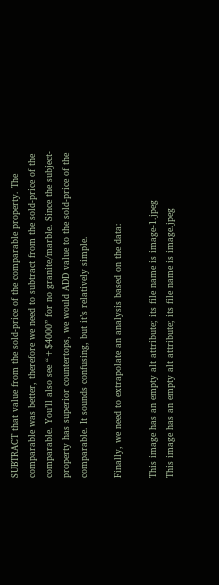SUBTRACT that value from the sold-price of the comparable property. The comparable was better, therefore we need to subtract from the sold-price of the comparable. You’ll also see “+$4000” for no granite/marble. Since the subject-property has superior countertops, we would ADD value to the sold-price of the comparable. It sounds confusing, but it’s relatively simple.

Finally, we need to extrapolate an analysis based on the data:

This image has an empty alt attribute; its file name is image-1.jpeg
This image has an empty alt attribute; its file name is image.jpeg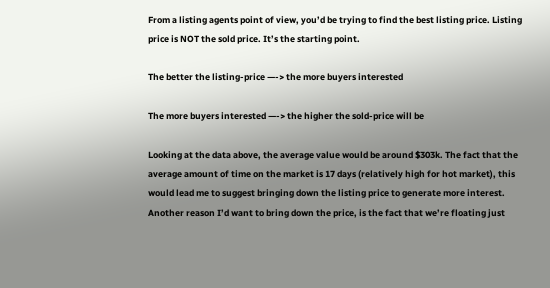From a listing agents point of view, you’d be trying to find the best listing price. Listing price is NOT the sold price. It’s the starting point.

The better the listing-price —-> the more buyers interested

The more buyers interested —-> the higher the sold-price will be

Looking at the data above, the average value would be around $303k. The fact that the average amount of time on the market is 17 days (relatively high for hot market), this would lead me to suggest bringing down the listing price to generate more interest. Another reason I’d want to bring down the price, is the fact that we’re floating just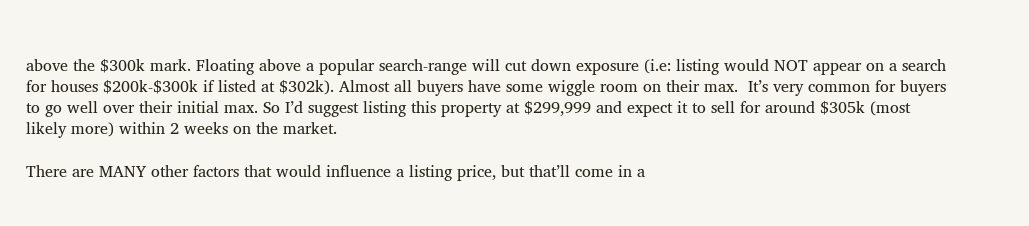above the $300k mark. Floating above a popular search-range will cut down exposure (i.e: listing would NOT appear on a search for houses $200k-$300k if listed at $302k). Almost all buyers have some wiggle room on their max.  It’s very common for buyers to go well over their initial max. So I’d suggest listing this property at $299,999 and expect it to sell for around $305k (most likely more) within 2 weeks on the market.

There are MANY other factors that would influence a listing price, but that’ll come in a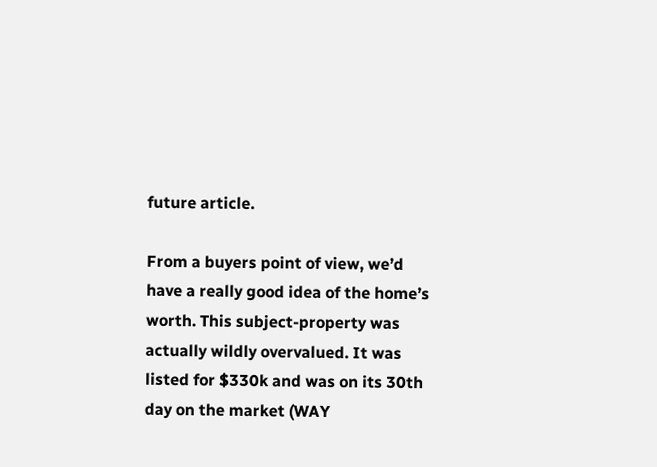future article.

From a buyers point of view, we’d have a really good idea of the home’s worth. This subject-property was actually wildly overvalued. It was listed for $330k and was on its 30th day on the market (WAY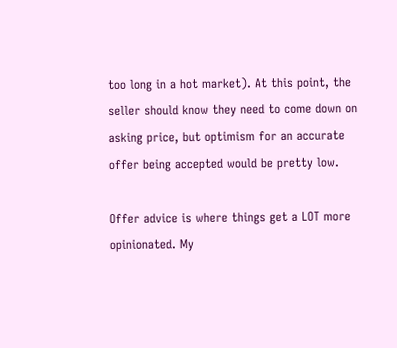too long in a hot market). At this point, the seller should know they need to come down on asking price, but optimism for an accurate offer being accepted would be pretty low.

Offer advice is where things get a LOT more opinionated. My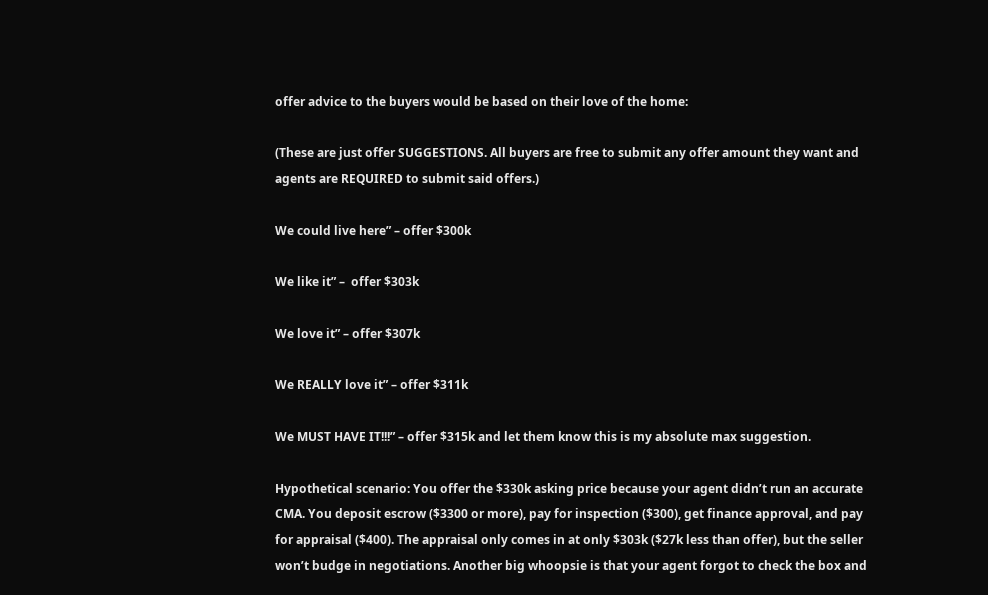offer advice to the buyers would be based on their love of the home:

(These are just offer SUGGESTIONS. All buyers are free to submit any offer amount they want and agents are REQUIRED to submit said offers.)

We could live here” – offer $300k

We like it” –  offer $303k

We love it” – offer $307k

We REALLY love it” – offer $311k

We MUST HAVE IT!!!” – offer $315k and let them know this is my absolute max suggestion.

Hypothetical scenario: You offer the $330k asking price because your agent didn’t run an accurate CMA. You deposit escrow ($3300 or more), pay for inspection ($300), get finance approval, and pay for appraisal ($400). The appraisal only comes in at only $303k ($27k less than offer), but the seller won’t budge in negotiations. Another big whoopsie is that your agent forgot to check the box and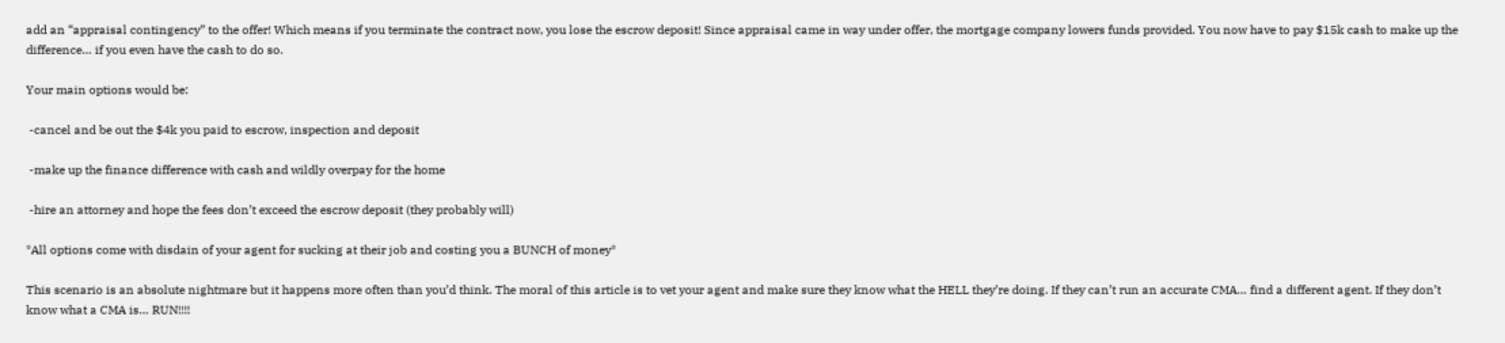add an “appraisal contingency” to the offer! Which means if you terminate the contract now, you lose the escrow deposit! Since appraisal came in way under offer, the mortgage company lowers funds provided. You now have to pay $15k cash to make up the difference… if you even have the cash to do so.

Your main options would be:

 -cancel and be out the $4k you paid to escrow, inspection and deposit

 -make up the finance difference with cash and wildly overpay for the home

 -hire an attorney and hope the fees don’t exceed the escrow deposit (they probably will)

*All options come with disdain of your agent for sucking at their job and costing you a BUNCH of money*

This scenario is an absolute nightmare but it happens more often than you’d think. The moral of this article is to vet your agent and make sure they know what the HELL they’re doing. If they can’t run an accurate CMA… find a different agent. If they don’t know what a CMA is… RUN!!!!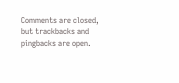Comments are closed, but trackbacks and pingbacks are open.